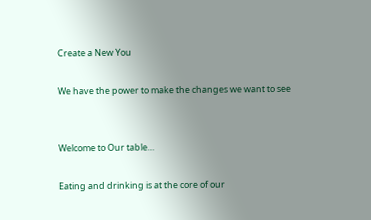Create a New You

We have the power to make the changes we want to see


Welcome to Our table…

Eating and drinking is at the core of our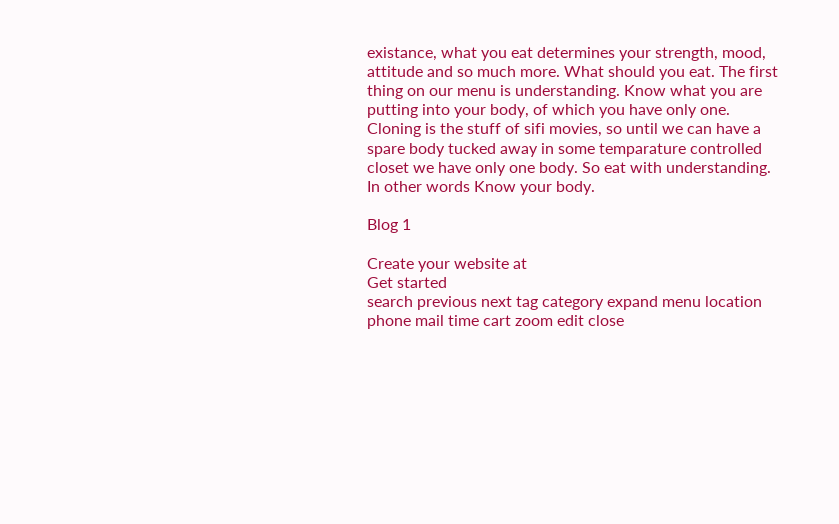existance, what you eat determines your strength, mood, attitude and so much more. What should you eat. The first thing on our menu is understanding. Know what you are putting into your body, of which you have only one. Cloning is the stuff of sifi movies, so until we can have a spare body tucked away in some temparature controlled closet we have only one body. So eat with understanding.  In other words Know your body.

Blog 1

Create your website at
Get started
search previous next tag category expand menu location phone mail time cart zoom edit close